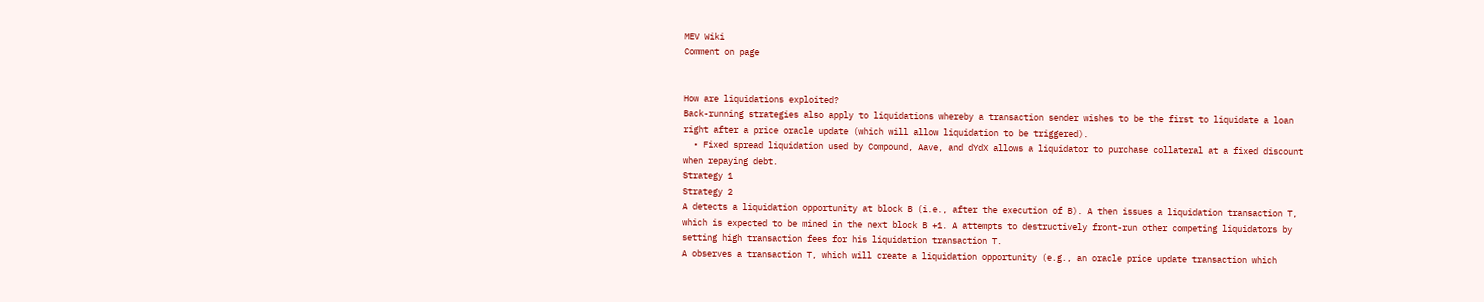MEV Wiki
Comment on page


How are liquidations exploited?
Back-running strategies also apply to liquidations whereby a transaction sender wishes to be the first to liquidate a loan right after a price oracle update (which will allow liquidation to be triggered).
  • Fixed spread liquidation used by Compound, Aave, and dYdX allows a liquidator to purchase collateral at a fixed discount when repaying debt.
Strategy 1
Strategy 2
A detects a liquidation opportunity at block B (i.e., after the execution of B). A then issues a liquidation transaction T, which is expected to be mined in the next block B +1. A attempts to destructively front-run other competing liquidators by setting high transaction fees for his liquidation transaction T.
A observes a transaction T, which will create a liquidation opportunity (e.g., an oracle price update transaction which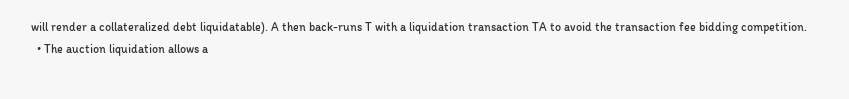will render a collateralized debt liquidatable). A then back-runs T with a liquidation transaction TA to avoid the transaction fee bidding competition.
  • The auction liquidation allows a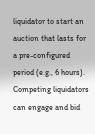liquidator to start an auction that lasts for a pre-configured period (e.g., 6 hours). Competing liquidators can engage and bid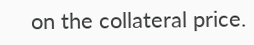on the collateral price.